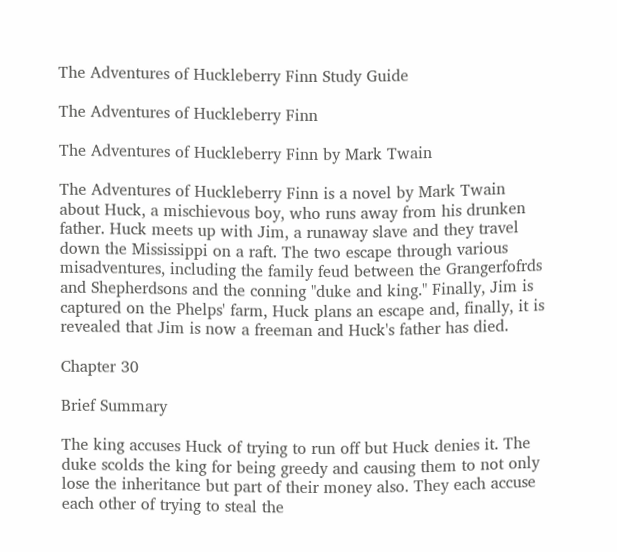The Adventures of Huckleberry Finn Study Guide

The Adventures of Huckleberry Finn

The Adventures of Huckleberry Finn by Mark Twain

The Adventures of Huckleberry Finn is a novel by Mark Twain about Huck, a mischievous boy, who runs away from his drunken father. Huck meets up with Jim, a runaway slave and they travel down the Mississippi on a raft. The two escape through various misadventures, including the family feud between the Grangerfofrds and Shepherdsons and the conning "duke and king." Finally, Jim is captured on the Phelps' farm, Huck plans an escape and, finally, it is revealed that Jim is now a freeman and Huck's father has died.

Chapter 30

Brief Summary

The king accuses Huck of trying to run off but Huck denies it. The duke scolds the king for being greedy and causing them to not only lose the inheritance but part of their money also. They each accuse each other of trying to steal the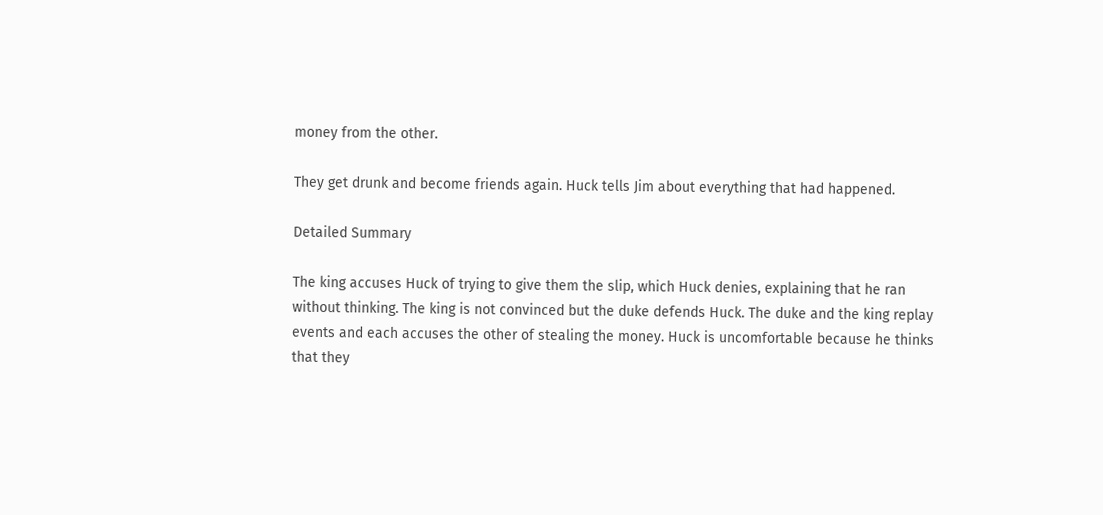money from the other.

They get drunk and become friends again. Huck tells Jim about everything that had happened.

Detailed Summary

The king accuses Huck of trying to give them the slip, which Huck denies, explaining that he ran without thinking. The king is not convinced but the duke defends Huck. The duke and the king replay events and each accuses the other of stealing the money. Huck is uncomfortable because he thinks that they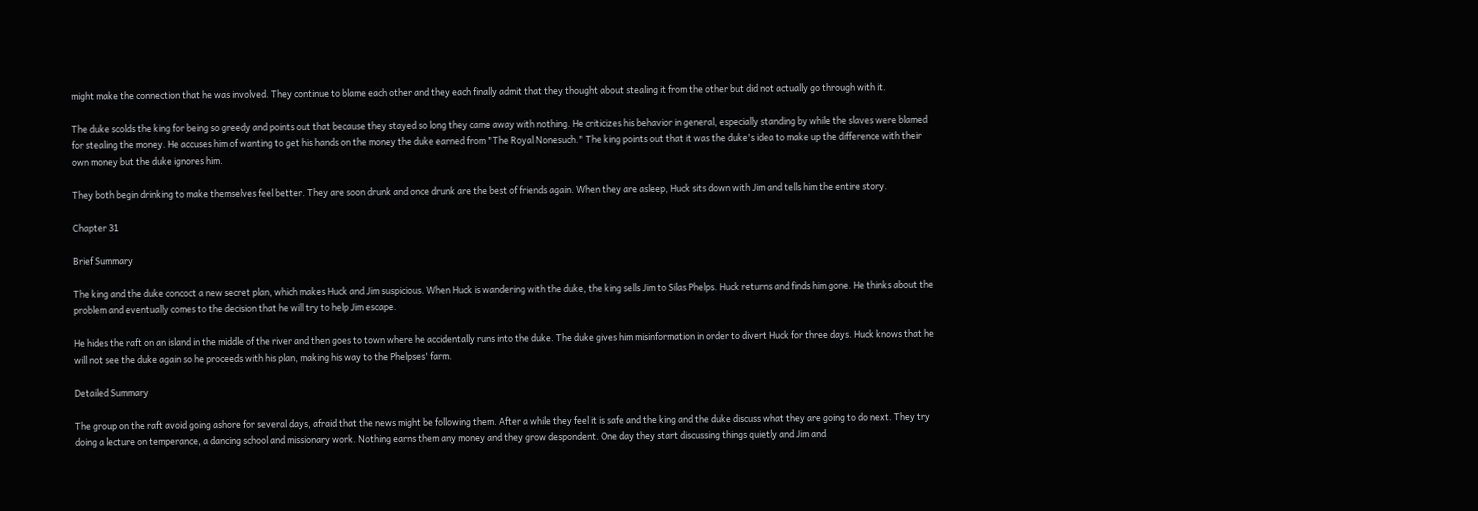might make the connection that he was involved. They continue to blame each other and they each finally admit that they thought about stealing it from the other but did not actually go through with it.

The duke scolds the king for being so greedy and points out that because they stayed so long they came away with nothing. He criticizes his behavior in general, especially standing by while the slaves were blamed for stealing the money. He accuses him of wanting to get his hands on the money the duke earned from "The Royal Nonesuch." The king points out that it was the duke's idea to make up the difference with their own money but the duke ignores him.

They both begin drinking to make themselves feel better. They are soon drunk and once drunk are the best of friends again. When they are asleep, Huck sits down with Jim and tells him the entire story.

Chapter 31

Brief Summary

The king and the duke concoct a new secret plan, which makes Huck and Jim suspicious. When Huck is wandering with the duke, the king sells Jim to Silas Phelps. Huck returns and finds him gone. He thinks about the problem and eventually comes to the decision that he will try to help Jim escape.

He hides the raft on an island in the middle of the river and then goes to town where he accidentally runs into the duke. The duke gives him misinformation in order to divert Huck for three days. Huck knows that he will not see the duke again so he proceeds with his plan, making his way to the Phelpses' farm.

Detailed Summary

The group on the raft avoid going ashore for several days, afraid that the news might be following them. After a while they feel it is safe and the king and the duke discuss what they are going to do next. They try doing a lecture on temperance, a dancing school and missionary work. Nothing earns them any money and they grow despondent. One day they start discussing things quietly and Jim and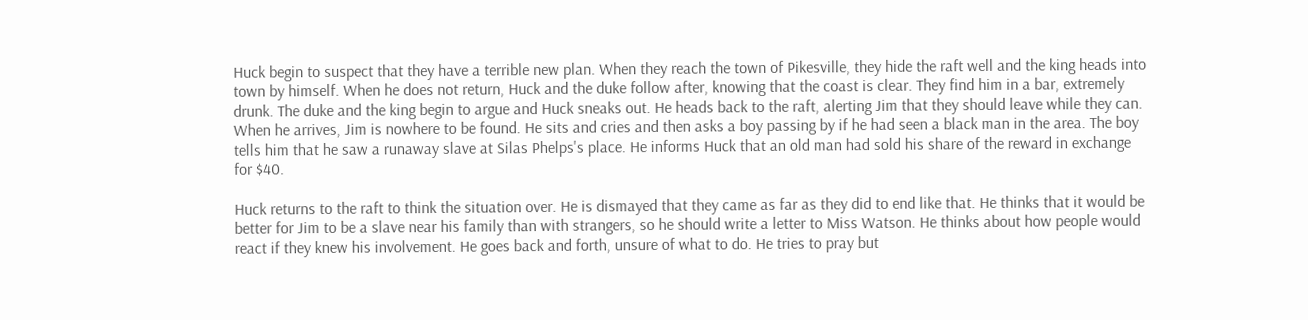Huck begin to suspect that they have a terrible new plan. When they reach the town of Pikesville, they hide the raft well and the king heads into town by himself. When he does not return, Huck and the duke follow after, knowing that the coast is clear. They find him in a bar, extremely drunk. The duke and the king begin to argue and Huck sneaks out. He heads back to the raft, alerting Jim that they should leave while they can. When he arrives, Jim is nowhere to be found. He sits and cries and then asks a boy passing by if he had seen a black man in the area. The boy tells him that he saw a runaway slave at Silas Phelps's place. He informs Huck that an old man had sold his share of the reward in exchange for $40.

Huck returns to the raft to think the situation over. He is dismayed that they came as far as they did to end like that. He thinks that it would be better for Jim to be a slave near his family than with strangers, so he should write a letter to Miss Watson. He thinks about how people would react if they knew his involvement. He goes back and forth, unsure of what to do. He tries to pray but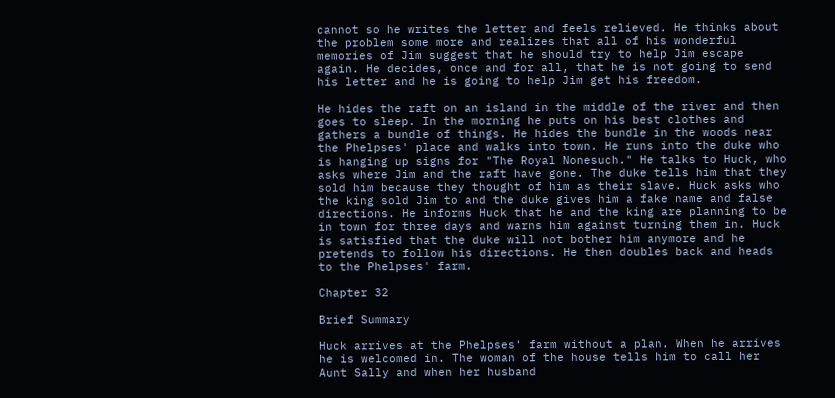cannot so he writes the letter and feels relieved. He thinks about the problem some more and realizes that all of his wonderful memories of Jim suggest that he should try to help Jim escape again. He decides, once and for all, that he is not going to send his letter and he is going to help Jim get his freedom.

He hides the raft on an island in the middle of the river and then goes to sleep. In the morning he puts on his best clothes and gathers a bundle of things. He hides the bundle in the woods near the Phelpses' place and walks into town. He runs into the duke who is hanging up signs for "The Royal Nonesuch." He talks to Huck, who asks where Jim and the raft have gone. The duke tells him that they sold him because they thought of him as their slave. Huck asks who the king sold Jim to and the duke gives him a fake name and false directions. He informs Huck that he and the king are planning to be in town for three days and warns him against turning them in. Huck is satisfied that the duke will not bother him anymore and he pretends to follow his directions. He then doubles back and heads to the Phelpses' farm.

Chapter 32

Brief Summary

Huck arrives at the Phelpses' farm without a plan. When he arrives he is welcomed in. The woman of the house tells him to call her Aunt Sally and when her husband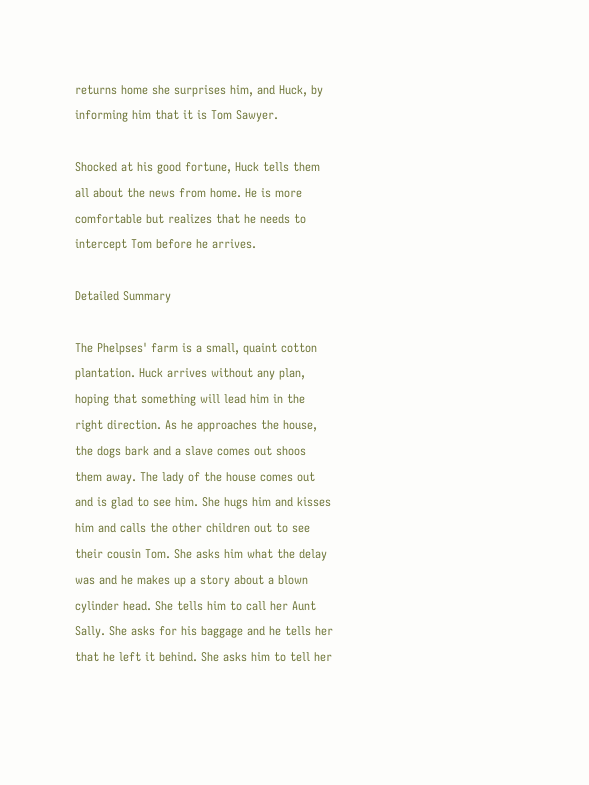returns home she surprises him, and Huck, by informing him that it is Tom Sawyer.

Shocked at his good fortune, Huck tells them all about the news from home. He is more comfortable but realizes that he needs to intercept Tom before he arrives.

Detailed Summary

The Phelpses' farm is a small, quaint cotton plantation. Huck arrives without any plan, hoping that something will lead him in the right direction. As he approaches the house, the dogs bark and a slave comes out shoos them away. The lady of the house comes out and is glad to see him. She hugs him and kisses him and calls the other children out to see their cousin Tom. She asks him what the delay was and he makes up a story about a blown cylinder head. She tells him to call her Aunt Sally. She asks for his baggage and he tells her that he left it behind. She asks him to tell her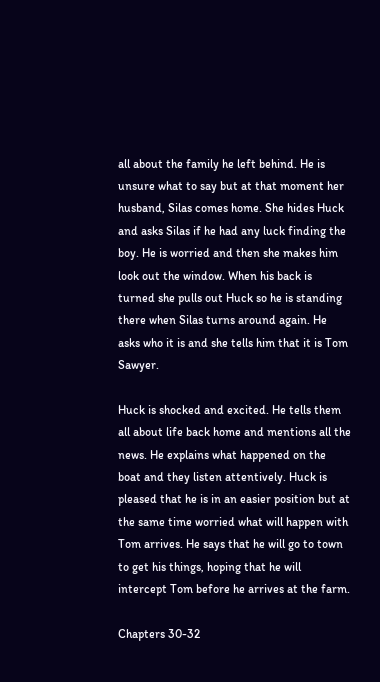all about the family he left behind. He is unsure what to say but at that moment her husband, Silas comes home. She hides Huck and asks Silas if he had any luck finding the boy. He is worried and then she makes him look out the window. When his back is turned she pulls out Huck so he is standing there when Silas turns around again. He asks who it is and she tells him that it is Tom Sawyer.

Huck is shocked and excited. He tells them all about life back home and mentions all the news. He explains what happened on the boat and they listen attentively. Huck is pleased that he is in an easier position but at the same time worried what will happen with Tom arrives. He says that he will go to town to get his things, hoping that he will intercept Tom before he arrives at the farm.

Chapters 30-32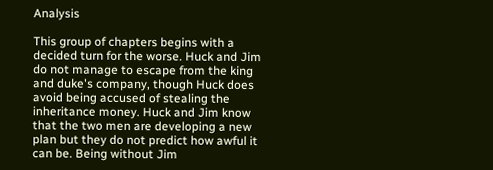Analysis

This group of chapters begins with a decided turn for the worse. Huck and Jim do not manage to escape from the king and duke's company, though Huck does avoid being accused of stealing the inheritance money. Huck and Jim know that the two men are developing a new plan but they do not predict how awful it can be. Being without Jim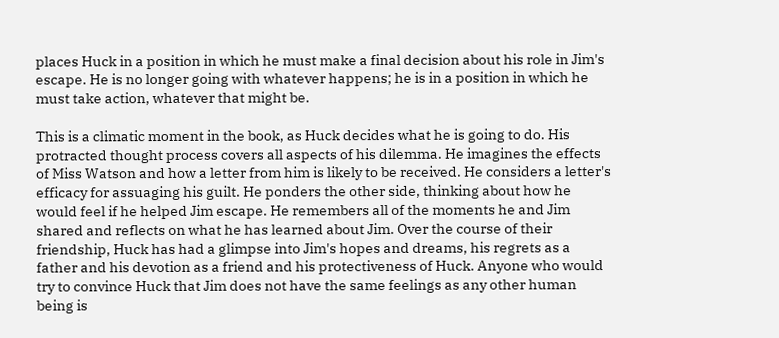places Huck in a position in which he must make a final decision about his role in Jim's escape. He is no longer going with whatever happens; he is in a position in which he must take action, whatever that might be.

This is a climatic moment in the book, as Huck decides what he is going to do. His protracted thought process covers all aspects of his dilemma. He imagines the effects of Miss Watson and how a letter from him is likely to be received. He considers a letter's efficacy for assuaging his guilt. He ponders the other side, thinking about how he would feel if he helped Jim escape. He remembers all of the moments he and Jim shared and reflects on what he has learned about Jim. Over the course of their friendship, Huck has had a glimpse into Jim's hopes and dreams, his regrets as a father and his devotion as a friend and his protectiveness of Huck. Anyone who would try to convince Huck that Jim does not have the same feelings as any other human being is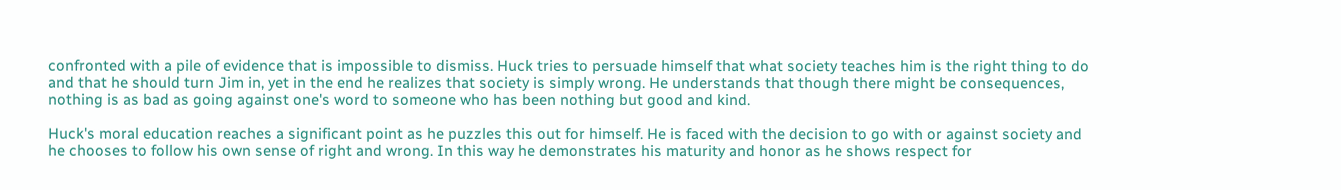confronted with a pile of evidence that is impossible to dismiss. Huck tries to persuade himself that what society teaches him is the right thing to do and that he should turn Jim in, yet in the end he realizes that society is simply wrong. He understands that though there might be consequences, nothing is as bad as going against one's word to someone who has been nothing but good and kind.

Huck's moral education reaches a significant point as he puzzles this out for himself. He is faced with the decision to go with or against society and he chooses to follow his own sense of right and wrong. In this way he demonstrates his maturity and honor as he shows respect for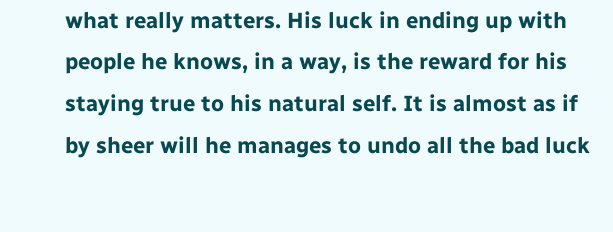what really matters. His luck in ending up with people he knows, in a way, is the reward for his staying true to his natural self. It is almost as if by sheer will he manages to undo all the bad luck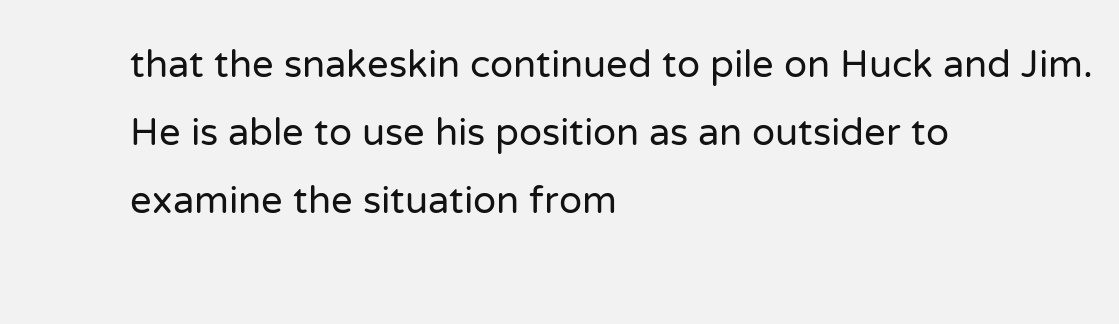that the snakeskin continued to pile on Huck and Jim. He is able to use his position as an outsider to examine the situation from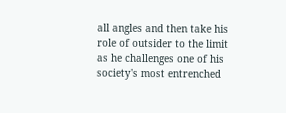all angles and then take his role of outsider to the limit as he challenges one of his society's most entrenched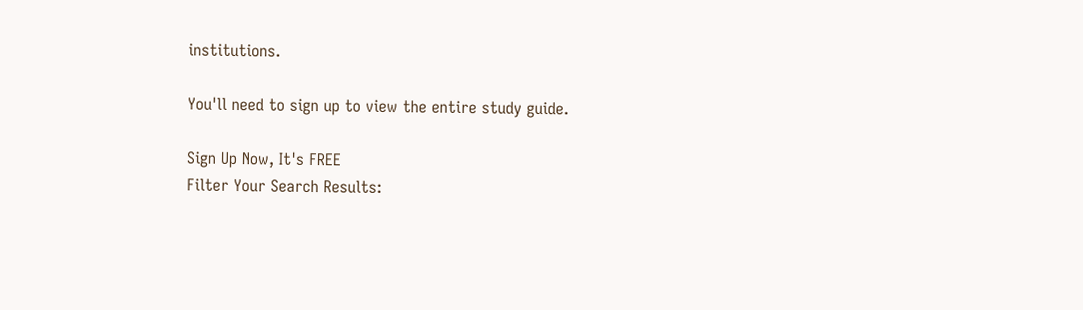institutions.

You'll need to sign up to view the entire study guide.

Sign Up Now, It's FREE
Filter Your Search Results: